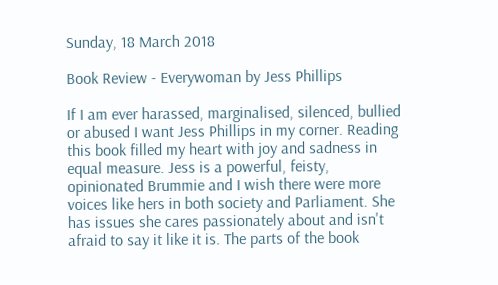Sunday, 18 March 2018

Book Review - Everywoman by Jess Phillips

If I am ever harassed, marginalised, silenced, bullied or abused I want Jess Phillips in my corner. Reading this book filled my heart with joy and sadness in equal measure. Jess is a powerful, feisty, opinionated Brummie and I wish there were more voices like hers in both society and Parliament. She has issues she cares passionately about and isn't afraid to say it like it is. The parts of the book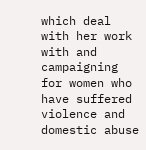which deal with her work with and campaigning for women who have suffered violence and domestic abuse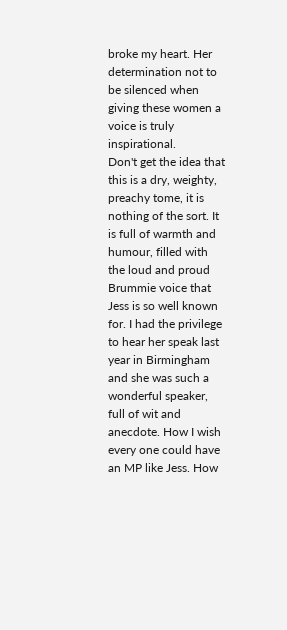broke my heart. Her determination not to be silenced when giving these women a voice is truly inspirational.
Don't get the idea that this is a dry, weighty, preachy tome, it is nothing of the sort. It is full of warmth and humour, filled with the loud and proud Brummie voice that Jess is so well known for. I had the privilege to hear her speak last year in Birmingham and she was such a wonderful speaker, full of wit and anecdote. How I wish every one could have an MP like Jess. How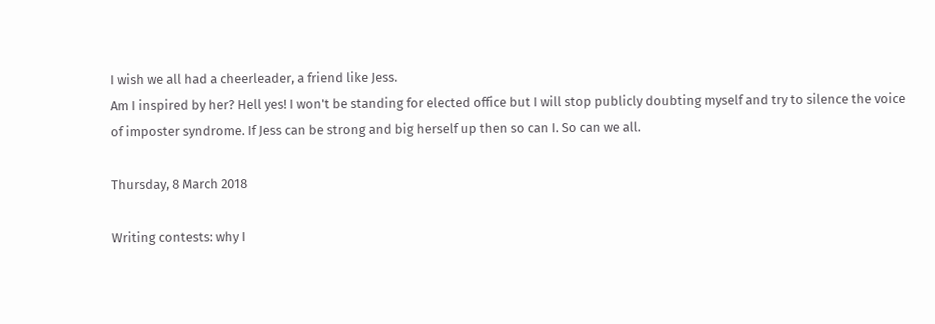I wish we all had a cheerleader, a friend like Jess.
Am I inspired by her? Hell yes! I won't be standing for elected office but I will stop publicly doubting myself and try to silence the voice of imposter syndrome. If Jess can be strong and big herself up then so can I. So can we all.

Thursday, 8 March 2018

Writing contests: why I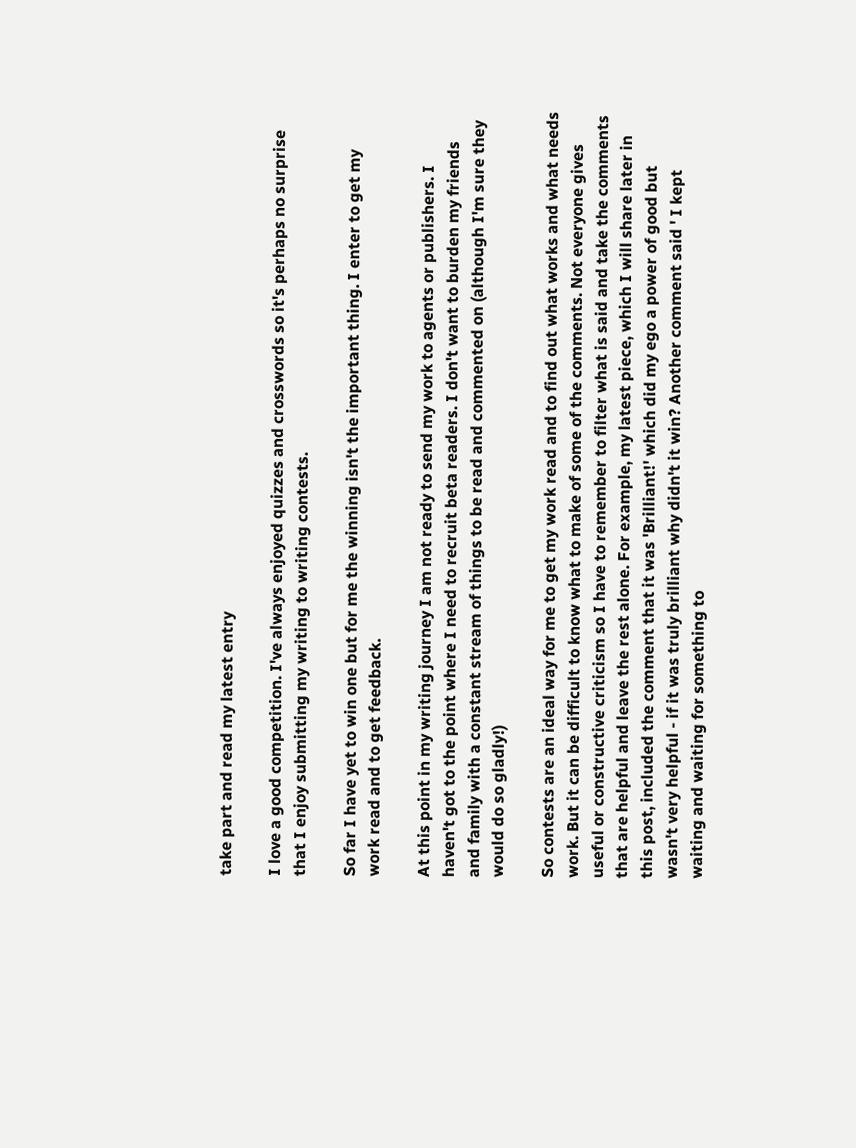take part and read my latest entry

I love a good competition. I've always enjoyed quizzes and crosswords so it's perhaps no surprise that I enjoy submitting my writing to writing contests.

So far I have yet to win one but for me the winning isn't the important thing. I enter to get my work read and to get feedback.

At this point in my writing journey I am not ready to send my work to agents or publishers. I haven't got to the point where I need to recruit beta readers. I don't want to burden my friends and family with a constant stream of things to be read and commented on (although I'm sure they would do so gladly!)

So contests are an ideal way for me to get my work read and to find out what works and what needs work. But it can be difficult to know what to make of some of the comments. Not everyone gives useful or constructive criticism so I have to remember to filter what is said and take the comments that are helpful and leave the rest alone. For example, my latest piece, which I will share later in this post, included the comment that it was 'Brilliant!' which did my ego a power of good but wasn't very helpful - if it was truly brilliant why didn't it win? Another comment said ' I kept waiting and waiting for something to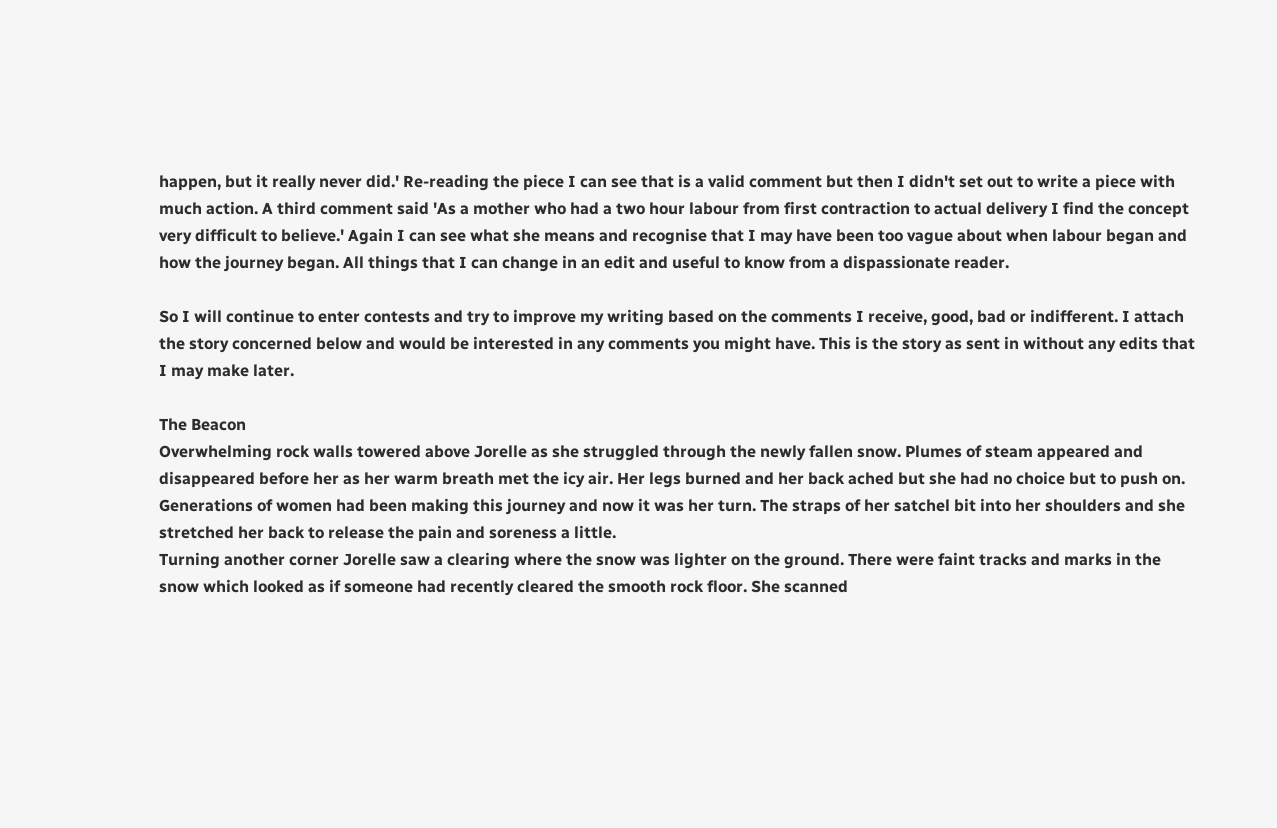happen, but it really never did.' Re-reading the piece I can see that is a valid comment but then I didn't set out to write a piece with much action. A third comment said 'As a mother who had a two hour labour from first contraction to actual delivery I find the concept very difficult to believe.' Again I can see what she means and recognise that I may have been too vague about when labour began and how the journey began. All things that I can change in an edit and useful to know from a dispassionate reader.

So I will continue to enter contests and try to improve my writing based on the comments I receive, good, bad or indifferent. I attach the story concerned below and would be interested in any comments you might have. This is the story as sent in without any edits that I may make later.

The Beacon
Overwhelming rock walls towered above Jorelle as she struggled through the newly fallen snow. Plumes of steam appeared and disappeared before her as her warm breath met the icy air. Her legs burned and her back ached but she had no choice but to push on. Generations of women had been making this journey and now it was her turn. The straps of her satchel bit into her shoulders and she stretched her back to release the pain and soreness a little.
Turning another corner Jorelle saw a clearing where the snow was lighter on the ground. There were faint tracks and marks in the snow which looked as if someone had recently cleared the smooth rock floor. She scanned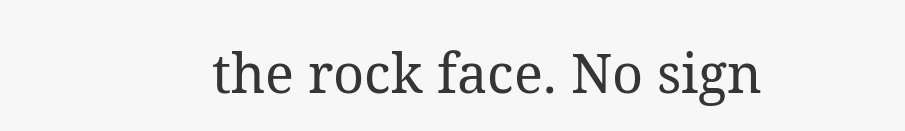the rock face. No sign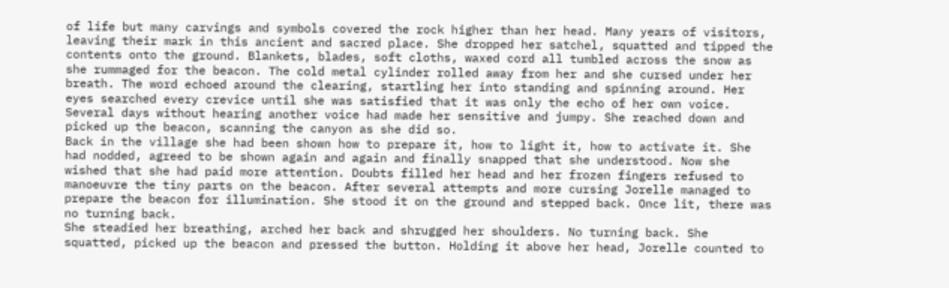of life but many carvings and symbols covered the rock higher than her head. Many years of visitors, leaving their mark in this ancient and sacred place. She dropped her satchel, squatted and tipped the contents onto the ground. Blankets, blades, soft cloths, waxed cord all tumbled across the snow as she rummaged for the beacon. The cold metal cylinder rolled away from her and she cursed under her breath. The word echoed around the clearing, startling her into standing and spinning around. Her eyes searched every crevice until she was satisfied that it was only the echo of her own voice. Several days without hearing another voice had made her sensitive and jumpy. She reached down and picked up the beacon, scanning the canyon as she did so.
Back in the village she had been shown how to prepare it, how to light it, how to activate it. She had nodded, agreed to be shown again and again and finally snapped that she understood. Now she wished that she had paid more attention. Doubts filled her head and her frozen fingers refused to manoeuvre the tiny parts on the beacon. After several attempts and more cursing Jorelle managed to prepare the beacon for illumination. She stood it on the ground and stepped back. Once lit, there was no turning back.
She steadied her breathing, arched her back and shrugged her shoulders. No turning back. She squatted, picked up the beacon and pressed the button. Holding it above her head, Jorelle counted to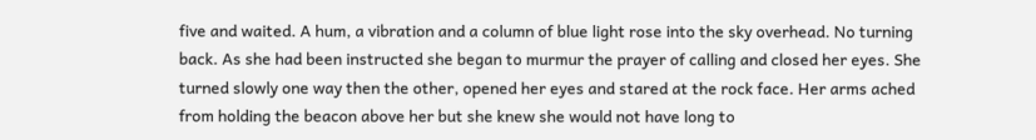five and waited. A hum, a vibration and a column of blue light rose into the sky overhead. No turning back. As she had been instructed she began to murmur the prayer of calling and closed her eyes. She turned slowly one way then the other, opened her eyes and stared at the rock face. Her arms ached from holding the beacon above her but she knew she would not have long to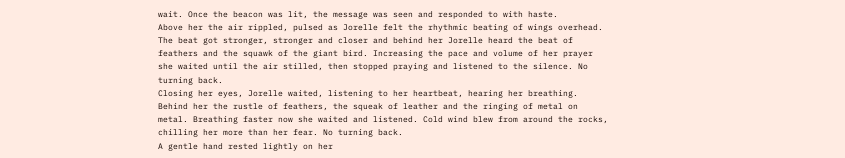wait. Once the beacon was lit, the message was seen and responded to with haste.
Above her the air rippled, pulsed as Jorelle felt the rhythmic beating of wings overhead. The beat got stronger, stronger and closer and behind her Jorelle heard the beat of feathers and the squawk of the giant bird. Increasing the pace and volume of her prayer she waited until the air stilled, then stopped praying and listened to the silence. No turning back.
Closing her eyes, Jorelle waited, listening to her heartbeat, hearing her breathing. Behind her the rustle of feathers, the squeak of leather and the ringing of metal on metal. Breathing faster now she waited and listened. Cold wind blew from around the rocks, chilling her more than her fear. No turning back.
A gentle hand rested lightly on her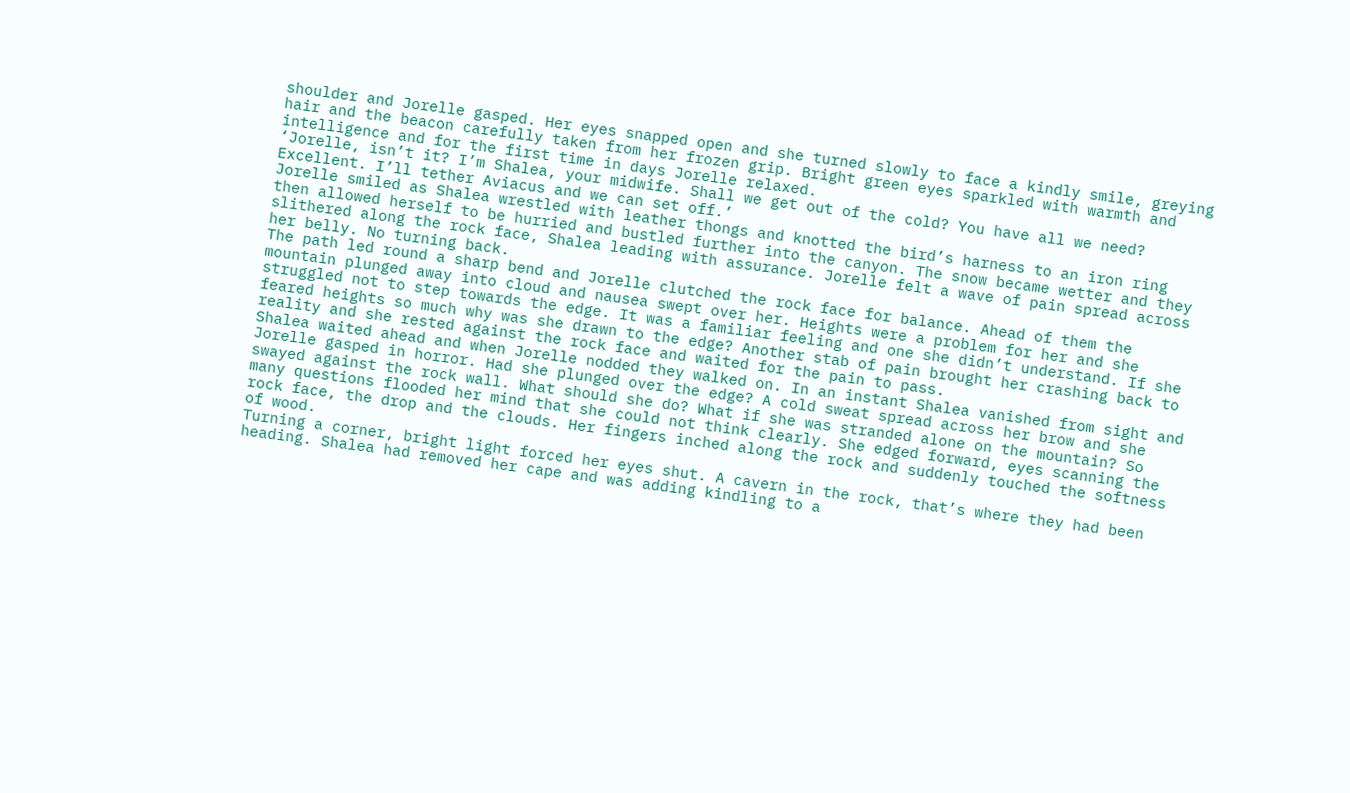shoulder and Jorelle gasped. Her eyes snapped open and she turned slowly to face a kindly smile, greying hair and the beacon carefully taken from her frozen grip. Bright green eyes sparkled with warmth and intelligence and for the first time in days Jorelle relaxed.
‘Jorelle, isn’t it? I’m Shalea, your midwife. Shall we get out of the cold? You have all we need? Excellent. I’ll tether Aviacus and we can set off.’
Jorelle smiled as Shalea wrestled with leather thongs and knotted the bird’s harness to an iron ring then allowed herself to be hurried and bustled further into the canyon. The snow became wetter and they slithered along the rock face, Shalea leading with assurance. Jorelle felt a wave of pain spread across her belly. No turning back.
The path led round a sharp bend and Jorelle clutched the rock face for balance. Ahead of them the mountain plunged away into cloud and nausea swept over her. Heights were a problem for her and she struggled not to step towards the edge. It was a familiar feeling and one she didn’t understand. If she feared heights so much why was she drawn to the edge? Another stab of pain brought her crashing back to reality and she rested against the rock face and waited for the pain to pass.
Shalea waited ahead and when Jorelle nodded they walked on. In an instant Shalea vanished from sight and Jorelle gasped in horror. Had she plunged over the edge? A cold sweat spread across her brow and she swayed against the rock wall. What should she do? What if she was stranded alone on the mountain? So many questions flooded her mind that she could not think clearly. She edged forward, eyes scanning the rock face, the drop and the clouds. Her fingers inched along the rock and suddenly touched the softness of wood.
Turning a corner, bright light forced her eyes shut. A cavern in the rock, that’s where they had been heading. Shalea had removed her cape and was adding kindling to a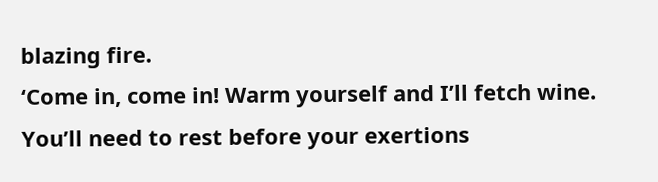blazing fire.
‘Come in, come in! Warm yourself and I’ll fetch wine. You’ll need to rest before your exertions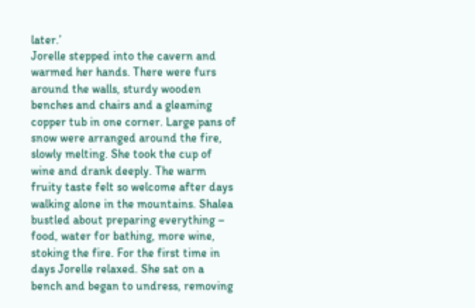later.’
Jorelle stepped into the cavern and warmed her hands. There were furs around the walls, sturdy wooden benches and chairs and a gleaming copper tub in one corner. Large pans of snow were arranged around the fire, slowly melting. She took the cup of wine and drank deeply. The warm fruity taste felt so welcome after days walking alone in the mountains. Shalea bustled about preparing everything – food, water for bathing, more wine, stoking the fire. For the first time in days Jorelle relaxed. She sat on a bench and began to undress, removing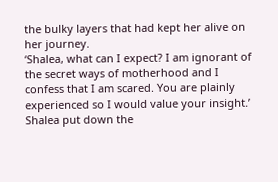the bulky layers that had kept her alive on her journey.
‘Shalea, what can I expect? I am ignorant of the secret ways of motherhood and I confess that I am scared. You are plainly experienced so I would value your insight.’
Shalea put down the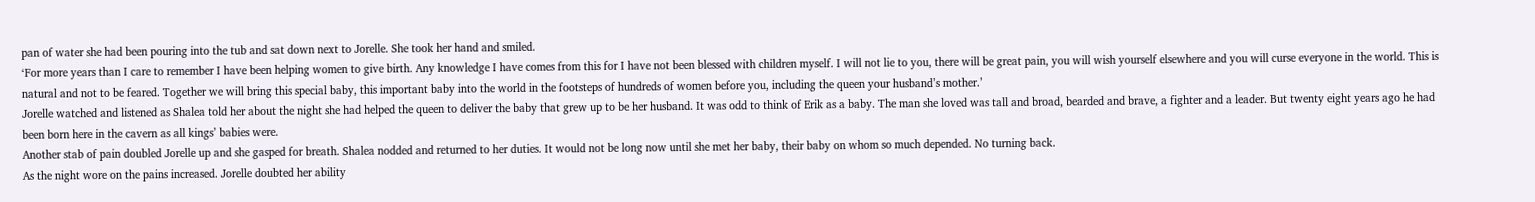pan of water she had been pouring into the tub and sat down next to Jorelle. She took her hand and smiled.
‘For more years than I care to remember I have been helping women to give birth. Any knowledge I have comes from this for I have not been blessed with children myself. I will not lie to you, there will be great pain, you will wish yourself elsewhere and you will curse everyone in the world. This is natural and not to be feared. Together we will bring this special baby, this important baby into the world in the footsteps of hundreds of women before you, including the queen your husband’s mother.’
Jorelle watched and listened as Shalea told her about the night she had helped the queen to deliver the baby that grew up to be her husband. It was odd to think of Erik as a baby. The man she loved was tall and broad, bearded and brave, a fighter and a leader. But twenty eight years ago he had been born here in the cavern as all kings’ babies were.
Another stab of pain doubled Jorelle up and she gasped for breath. Shalea nodded and returned to her duties. It would not be long now until she met her baby, their baby on whom so much depended. No turning back.
As the night wore on the pains increased. Jorelle doubted her ability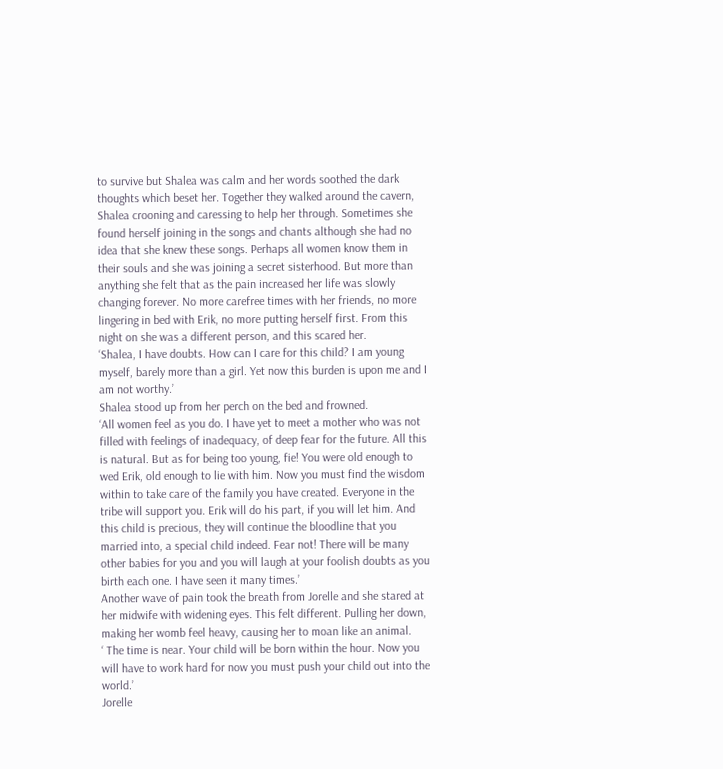to survive but Shalea was calm and her words soothed the dark thoughts which beset her. Together they walked around the cavern, Shalea crooning and caressing to help her through. Sometimes she found herself joining in the songs and chants although she had no idea that she knew these songs. Perhaps all women know them in their souls and she was joining a secret sisterhood. But more than anything she felt that as the pain increased her life was slowly changing forever. No more carefree times with her friends, no more lingering in bed with Erik, no more putting herself first. From this night on she was a different person, and this scared her.
‘Shalea, I have doubts. How can I care for this child? I am young myself, barely more than a girl. Yet now this burden is upon me and I am not worthy.’
Shalea stood up from her perch on the bed and frowned.
‘All women feel as you do. I have yet to meet a mother who was not filled with feelings of inadequacy, of deep fear for the future. All this is natural. But as for being too young, fie! You were old enough to wed Erik, old enough to lie with him. Now you must find the wisdom within to take care of the family you have created. Everyone in the tribe will support you. Erik will do his part, if you will let him. And this child is precious, they will continue the bloodline that you married into, a special child indeed. Fear not! There will be many other babies for you and you will laugh at your foolish doubts as you birth each one. I have seen it many times.’
Another wave of pain took the breath from Jorelle and she stared at her midwife with widening eyes. This felt different. Pulling her down, making her womb feel heavy, causing her to moan like an animal.
‘ The time is near. Your child will be born within the hour. Now you will have to work hard for now you must push your child out into the world.’
Jorelle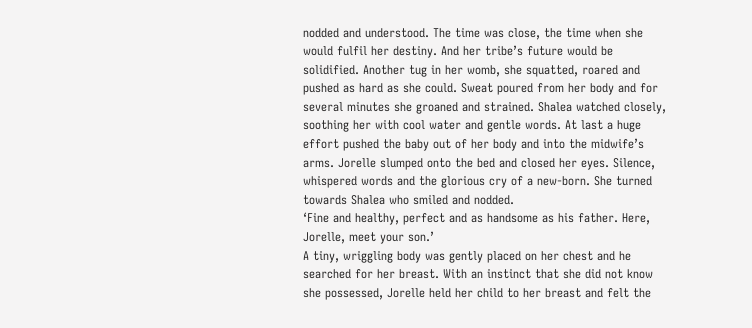nodded and understood. The time was close, the time when she would fulfil her destiny. And her tribe’s future would be solidified. Another tug in her womb, she squatted, roared and pushed as hard as she could. Sweat poured from her body and for several minutes she groaned and strained. Shalea watched closely, soothing her with cool water and gentle words. At last a huge effort pushed the baby out of her body and into the midwife’s arms. Jorelle slumped onto the bed and closed her eyes. Silence, whispered words and the glorious cry of a new-born. She turned towards Shalea who smiled and nodded.
‘Fine and healthy, perfect and as handsome as his father. Here, Jorelle, meet your son.’
A tiny, wriggling body was gently placed on her chest and he searched for her breast. With an instinct that she did not know she possessed, Jorelle held her child to her breast and felt the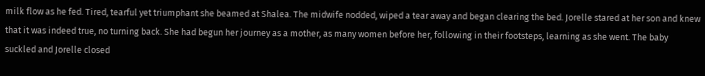milk flow as he fed. Tired, tearful yet triumphant she beamed at Shalea. The midwife nodded, wiped a tear away and began clearing the bed. Jorelle stared at her son and knew that it was indeed true, no turning back. She had begun her journey as a mother, as many women before her, following in their footsteps, learning as she went. The baby suckled and Jorelle closed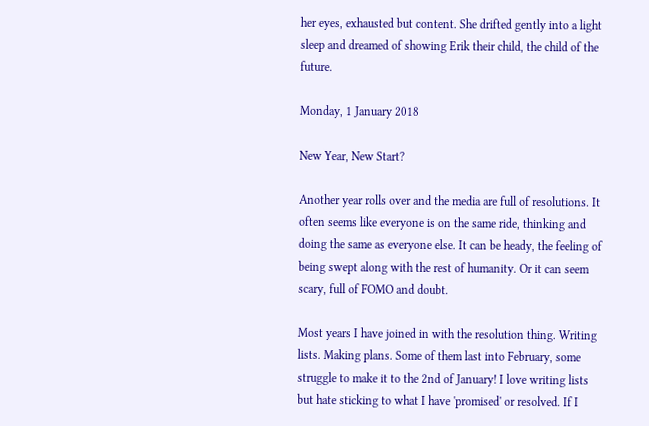her eyes, exhausted but content. She drifted gently into a light sleep and dreamed of showing Erik their child, the child of the future.

Monday, 1 January 2018

New Year, New Start?

Another year rolls over and the media are full of resolutions. It often seems like everyone is on the same ride, thinking and doing the same as everyone else. It can be heady, the feeling of being swept along with the rest of humanity. Or it can seem scary, full of FOMO and doubt.

Most years I have joined in with the resolution thing. Writing lists. Making plans. Some of them last into February, some struggle to make it to the 2nd of January! I love writing lists but hate sticking to what I have 'promised' or resolved. If I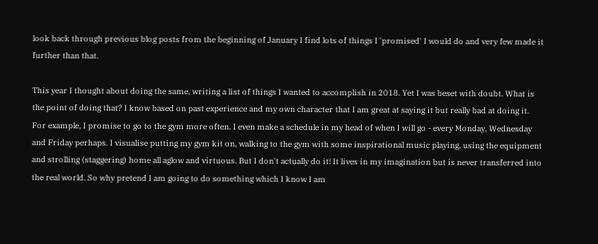look back through previous blog posts from the beginning of January I find lots of things I 'promised' I would do and very few made it further than that.

This year I thought about doing the same, writing a list of things I wanted to accomplish in 2018. Yet I was beset with doubt. What is the point of doing that? I know based on past experience and my own character that I am great at saying it but really bad at doing it. For example, I promise to go to the gym more often. I even make a schedule in my head of when I will go - every Monday, Wednesday and Friday perhaps. I visualise putting my gym kit on, walking to the gym with some inspirational music playing, using the equipment and strolling (staggering) home all aglow and virtuous. But I don't actually do it! It lives in my imagination but is never transferred into the real world. So why pretend I am going to do something which I know I am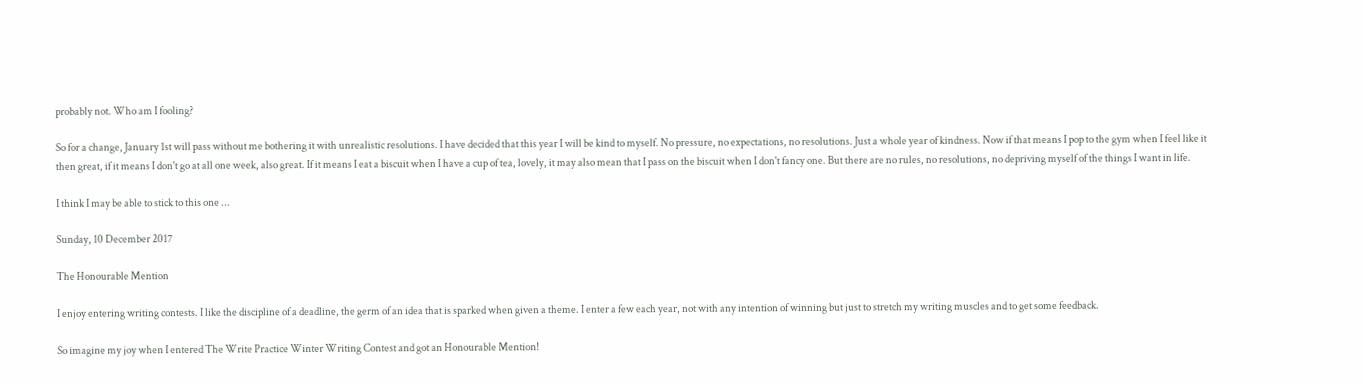probably not. Who am I fooling?

So for a change, January 1st will pass without me bothering it with unrealistic resolutions. I have decided that this year I will be kind to myself. No pressure, no expectations, no resolutions. Just a whole year of kindness. Now if that means I pop to the gym when I feel like it then great, if it means I don't go at all one week, also great. If it means I eat a biscuit when I have a cup of tea, lovely, it may also mean that I pass on the biscuit when I don't fancy one. But there are no rules, no resolutions, no depriving myself of the things I want in life.

I think I may be able to stick to this one ...

Sunday, 10 December 2017

The Honourable Mention

I enjoy entering writing contests. I like the discipline of a deadline, the germ of an idea that is sparked when given a theme. I enter a few each year, not with any intention of winning but just to stretch my writing muscles and to get some feedback.

So imagine my joy when I entered The Write Practice Winter Writing Contest and got an Honourable Mention!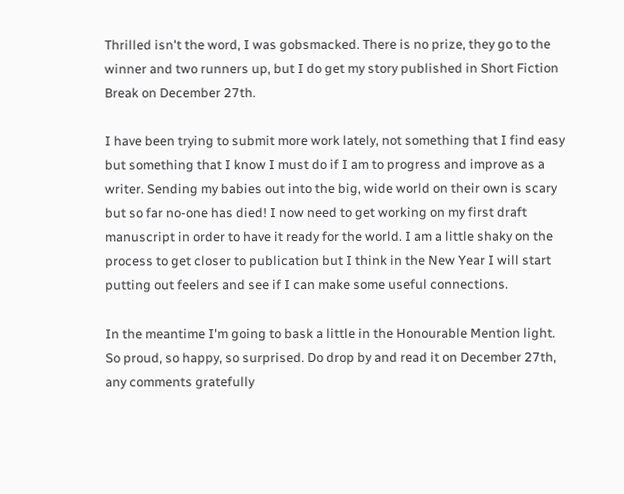Thrilled isn't the word, I was gobsmacked. There is no prize, they go to the winner and two runners up, but I do get my story published in Short Fiction Break on December 27th.

I have been trying to submit more work lately, not something that I find easy but something that I know I must do if I am to progress and improve as a writer. Sending my babies out into the big, wide world on their own is scary but so far no-one has died! I now need to get working on my first draft manuscript in order to have it ready for the world. I am a little shaky on the process to get closer to publication but I think in the New Year I will start putting out feelers and see if I can make some useful connections.

In the meantime I'm going to bask a little in the Honourable Mention light.
So proud, so happy, so surprised. Do drop by and read it on December 27th, any comments gratefully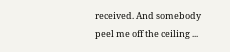received. And somebody peel me off the ceiling ...